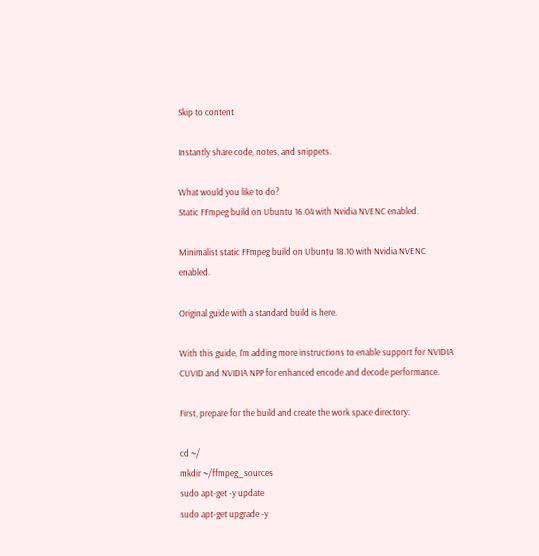Skip to content

Instantly share code, notes, and snippets.

What would you like to do?
Static FFmpeg build on Ubuntu 16.04 with Nvidia NVENC enabled.

Minimalist static FFmpeg build on Ubuntu 18.10 with Nvidia NVENC enabled.

Original guide with a standard build is here.

With this guide, I'm adding more instructions to enable support for NVIDIA CUVID and NVIDIA NPP for enhanced encode and decode performance.

First, prepare for the build and create the work space directory:

cd ~/
mkdir ~/ffmpeg_sources
sudo apt-get -y update
sudo apt-get upgrade -y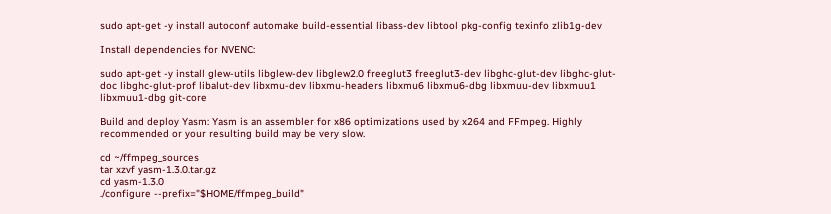sudo apt-get -y install autoconf automake build-essential libass-dev libtool pkg-config texinfo zlib1g-dev

Install dependencies for NVENC:

sudo apt-get -y install glew-utils libglew-dev libglew2.0 freeglut3 freeglut3-dev libghc-glut-dev libghc-glut-doc libghc-glut-prof libalut-dev libxmu-dev libxmu-headers libxmu6 libxmu6-dbg libxmuu-dev libxmuu1 libxmuu1-dbg git-core

Build and deploy Yasm: Yasm is an assembler for x86 optimizations used by x264 and FFmpeg. Highly recommended or your resulting build may be very slow.

cd ~/ffmpeg_sources
tar xzvf yasm-1.3.0.tar.gz
cd yasm-1.3.0
./configure --prefix="$HOME/ffmpeg_build"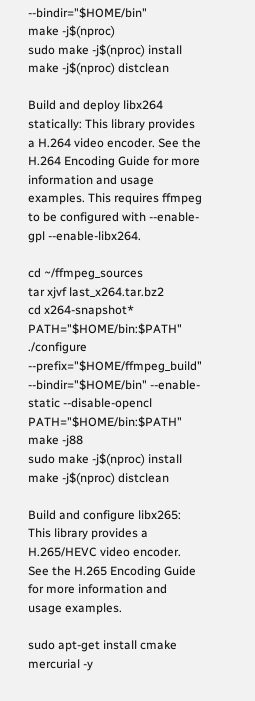--bindir="$HOME/bin"
make -j$(nproc)
sudo make -j$(nproc) install
make -j$(nproc) distclean

Build and deploy libx264 statically: This library provides a H.264 video encoder. See the H.264 Encoding Guide for more information and usage examples. This requires ffmpeg to be configured with --enable-gpl --enable-libx264.

cd ~/ffmpeg_sources
tar xjvf last_x264.tar.bz2
cd x264-snapshot*
PATH="$HOME/bin:$PATH" ./configure --prefix="$HOME/ffmpeg_build" --bindir="$HOME/bin" --enable-static --disable-opencl
PATH="$HOME/bin:$PATH" make -j88
sudo make -j$(nproc) install
make -j$(nproc) distclean

Build and configure libx265: This library provides a H.265/HEVC video encoder. See the H.265 Encoding Guide for more information and usage examples.

sudo apt-get install cmake mercurial -y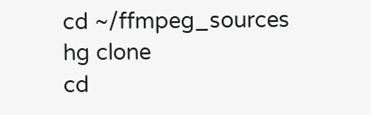cd ~/ffmpeg_sources
hg clone
cd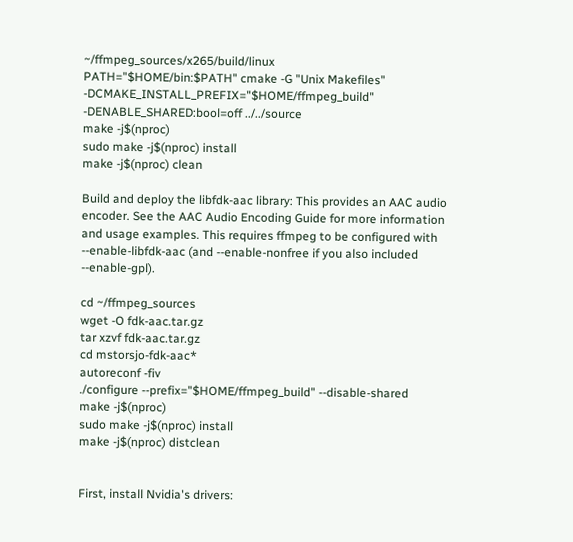~/ffmpeg_sources/x265/build/linux
PATH="$HOME/bin:$PATH" cmake -G "Unix Makefiles" -DCMAKE_INSTALL_PREFIX="$HOME/ffmpeg_build" -DENABLE_SHARED:bool=off ../../source
make -j$(nproc)
sudo make -j$(nproc) install
make -j$(nproc) clean

Build and deploy the libfdk-aac library: This provides an AAC audio encoder. See the AAC Audio Encoding Guide for more information and usage examples. This requires ffmpeg to be configured with --enable-libfdk-aac (and --enable-nonfree if you also included --enable-gpl).

cd ~/ffmpeg_sources
wget -O fdk-aac.tar.gz
tar xzvf fdk-aac.tar.gz
cd mstorsjo-fdk-aac*
autoreconf -fiv
./configure --prefix="$HOME/ffmpeg_build" --disable-shared
make -j$(nproc)
sudo make -j$(nproc) install
make -j$(nproc) distclean


First, install Nvidia's drivers: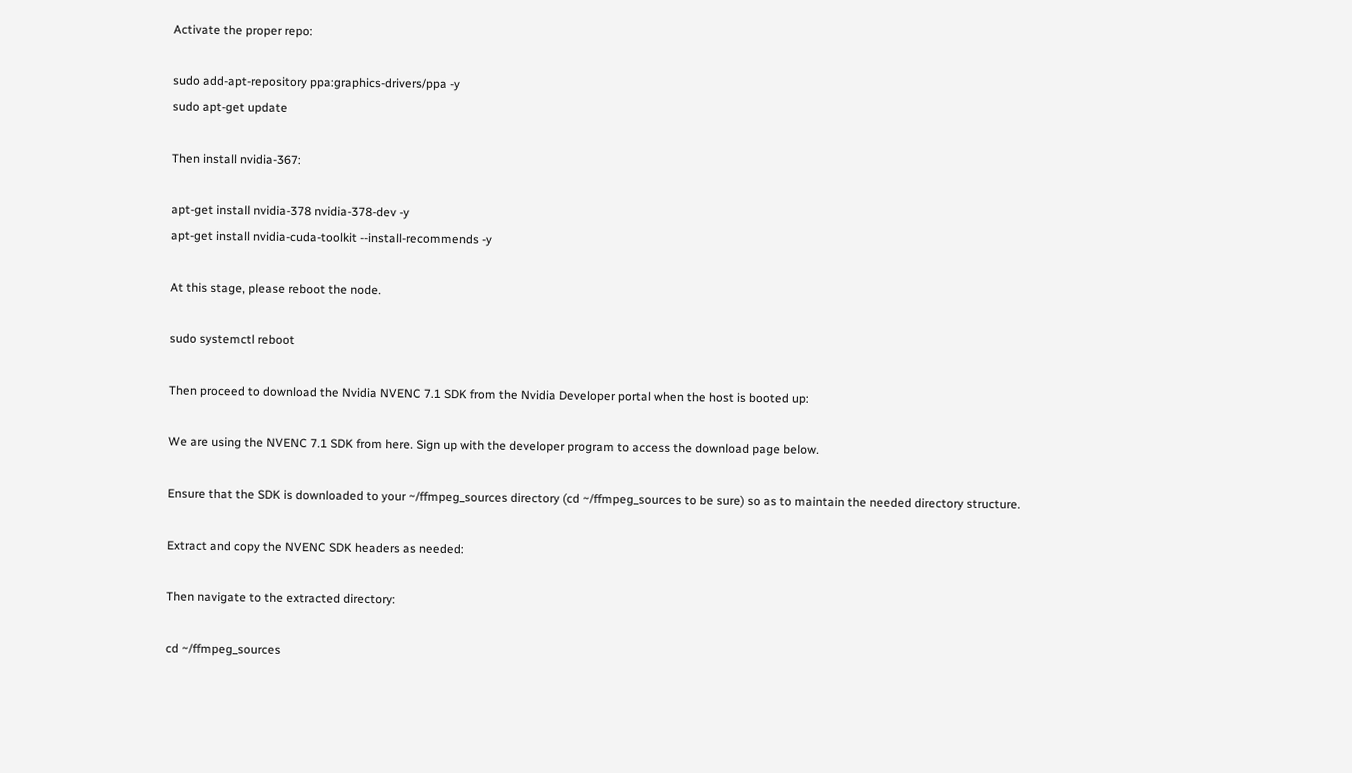Activate the proper repo:

sudo add-apt-repository ppa:graphics-drivers/ppa -y
sudo apt-get update

Then install nvidia-367:

apt-get install nvidia-378 nvidia-378-dev -y
apt-get install nvidia-cuda-toolkit --install-recommends -y

At this stage, please reboot the node.

sudo systemctl reboot

Then proceed to download the Nvidia NVENC 7.1 SDK from the Nvidia Developer portal when the host is booted up:

We are using the NVENC 7.1 SDK from here. Sign up with the developer program to access the download page below.

Ensure that the SDK is downloaded to your ~/ffmpeg_sources directory (cd ~/ffmpeg_sources to be sure) so as to maintain the needed directory structure.

Extract and copy the NVENC SDK headers as needed:

Then navigate to the extracted directory:

cd ~/ffmpeg_sources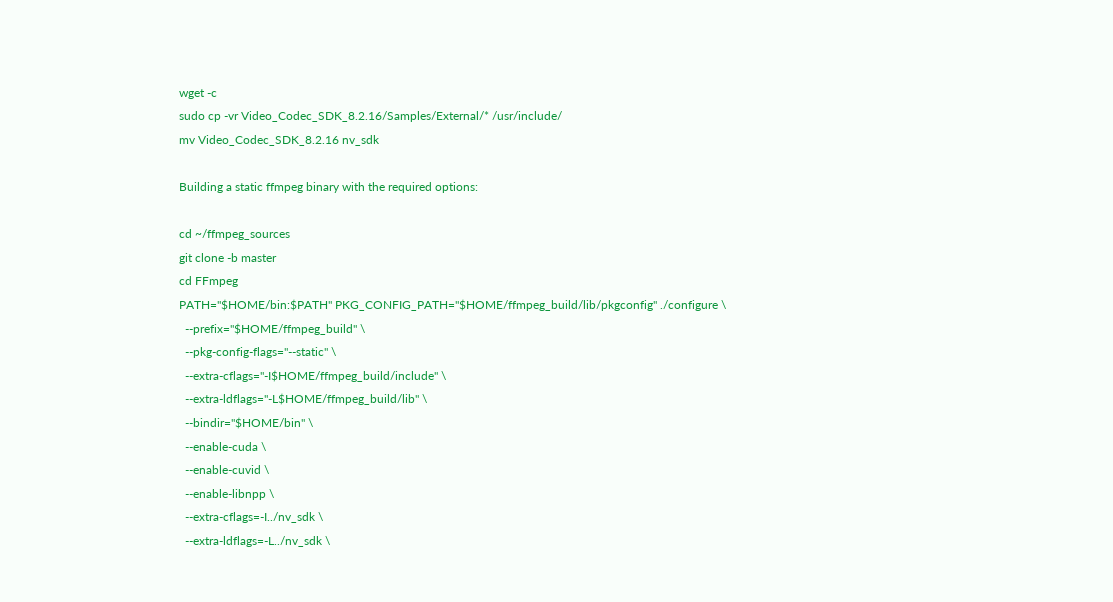wget -c
sudo cp -vr Video_Codec_SDK_8.2.16/Samples/External/* /usr/include/
mv Video_Codec_SDK_8.2.16 nv_sdk

Building a static ffmpeg binary with the required options:

cd ~/ffmpeg_sources
git clone -b master
cd FFmpeg
PATH="$HOME/bin:$PATH" PKG_CONFIG_PATH="$HOME/ffmpeg_build/lib/pkgconfig" ./configure \
  --prefix="$HOME/ffmpeg_build" \
  --pkg-config-flags="--static" \
  --extra-cflags="-I$HOME/ffmpeg_build/include" \
  --extra-ldflags="-L$HOME/ffmpeg_build/lib" \
  --bindir="$HOME/bin" \
  --enable-cuda \
  --enable-cuvid \
  --enable-libnpp \
  --extra-cflags=-I../nv_sdk \
  --extra-ldflags=-L../nv_sdk \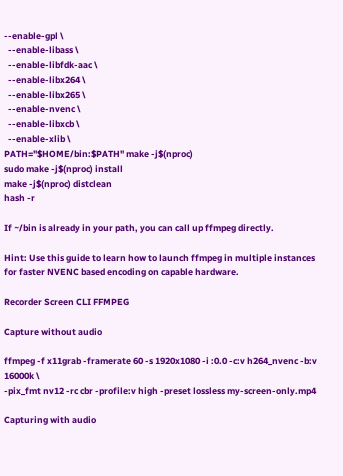--enable-gpl \
  --enable-libass \
  --enable-libfdk-aac \
  --enable-libx264 \
  --enable-libx265 \
  --enable-nvenc \
  --enable-libxcb \
  --enable-xlib \
PATH="$HOME/bin:$PATH" make -j$(nproc)
sudo make -j$(nproc) install
make -j$(nproc) distclean
hash -r

If ~/bin is already in your path, you can call up ffmpeg directly.

Hint: Use this guide to learn how to launch ffmpeg in multiple instances for faster NVENC based encoding on capable hardware.

Recorder Screen CLI FFMPEG

Capture without audio

ffmpeg -f x11grab -framerate 60 -s 1920x1080 -i :0.0 -c:v h264_nvenc -b:v 16000k \
-pix_fmt nv12 -rc cbr -profile:v high -preset lossless my-screen-only.mp4

Capturing with audio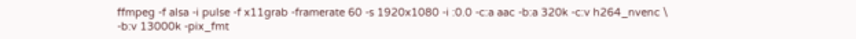ffmpeg -f alsa -i pulse -f x11grab -framerate 60 -s 1920x1080 -i :0.0 -c:a aac -b:a 320k -c:v h264_nvenc \
-b:v 13000k -pix_fmt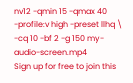nv12 -qmin 15 -qmax 40 -profile:v high -preset llhq \
-cq 10 -bf 2 -g 150 my-audio-screen.mp4
Sign up for free to join this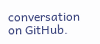conversation on GitHub.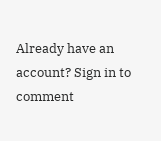Already have an account? Sign in to comment